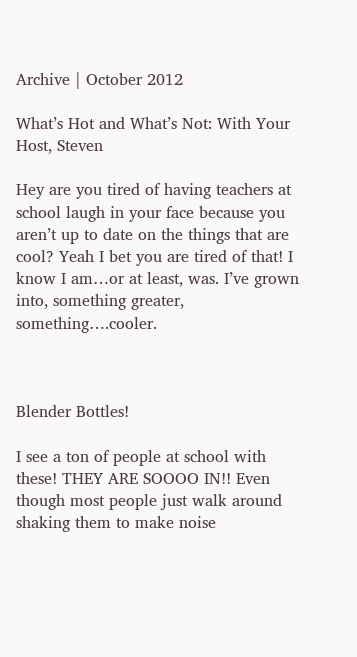Archive | October 2012

What’s Hot and What’s Not: With Your Host, Steven

Hey are you tired of having teachers at school laugh in your face because you aren’t up to date on the things that are cool? Yeah I bet you are tired of that! I know I am…or at least, was. I’ve grown into, something greater, something….cooler.



Blender Bottles!

I see a ton of people at school with these! THEY ARE SOOOO IN!! Even though most people just walk around shaking them to make noise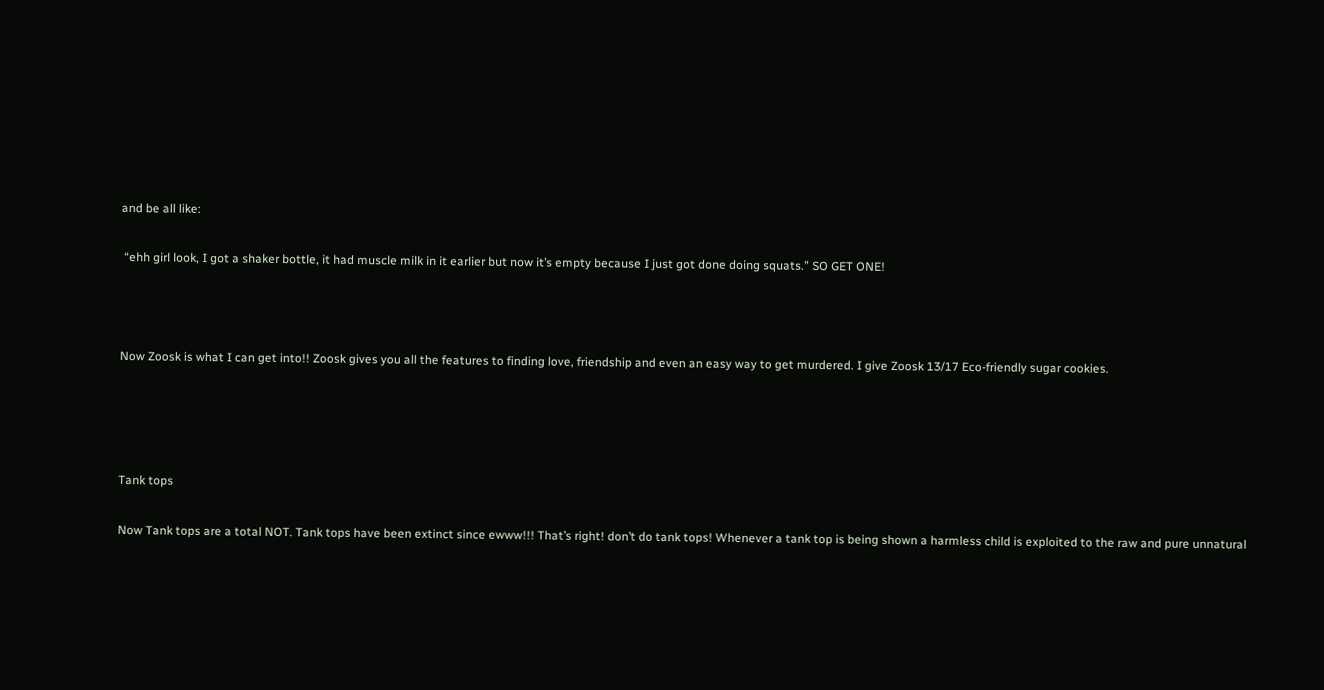and be all like:

 “ehh girl look, I got a shaker bottle, it had muscle milk in it earlier but now it’s empty because I just got done doing squats.” SO GET ONE!



Now Zoosk is what I can get into!! Zoosk gives you all the features to finding love, friendship and even an easy way to get murdered. I give Zoosk 13/17 Eco-friendly sugar cookies.




Tank tops

Now Tank tops are a total NOT. Tank tops have been extinct since ewww!!! That’s right! don’t do tank tops! Whenever a tank top is being shown a harmless child is exploited to the raw and pure unnatural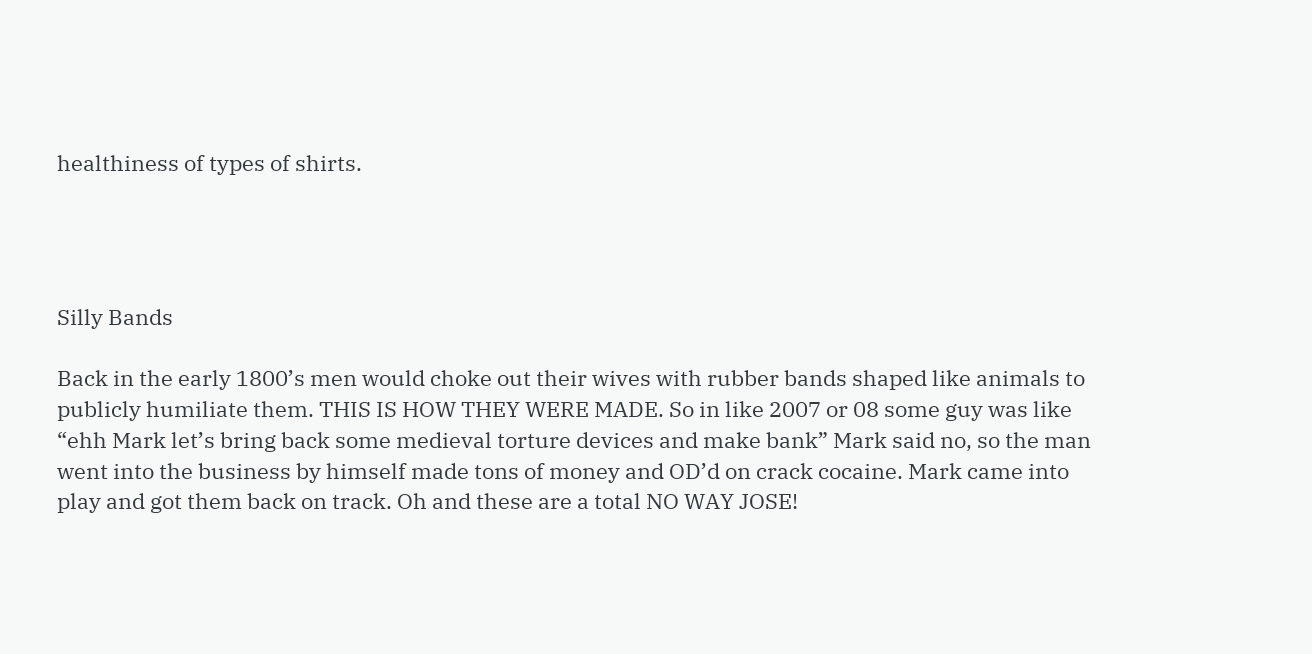healthiness of types of shirts.




Silly Bands

Back in the early 1800’s men would choke out their wives with rubber bands shaped like animals to publicly humiliate them. THIS IS HOW THEY WERE MADE. So in like 2007 or 08 some guy was like “ehh Mark let’s bring back some medieval torture devices and make bank” Mark said no, so the man went into the business by himself made tons of money and OD’d on crack cocaine. Mark came into play and got them back on track. Oh and these are a total NO WAY JOSE!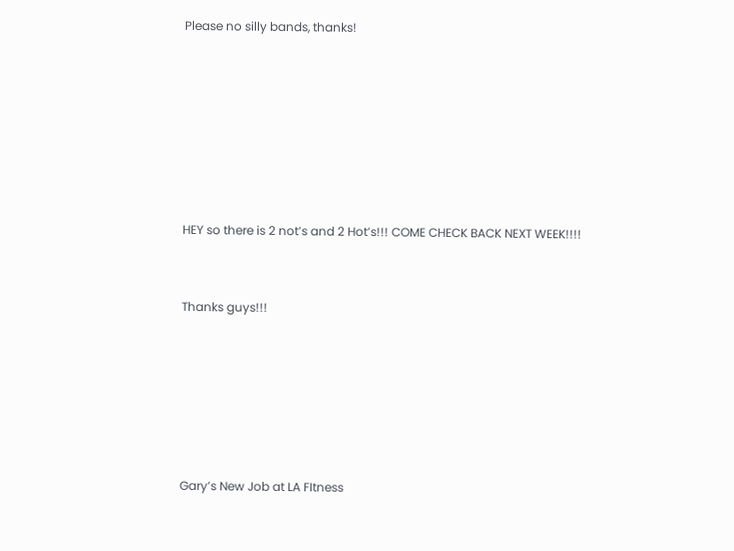Please no silly bands, thanks!







HEY so there is 2 not’s and 2 Hot’s!!! COME CHECK BACK NEXT WEEK!!!!


Thanks guys!!!






Gary’s New Job at LA FItness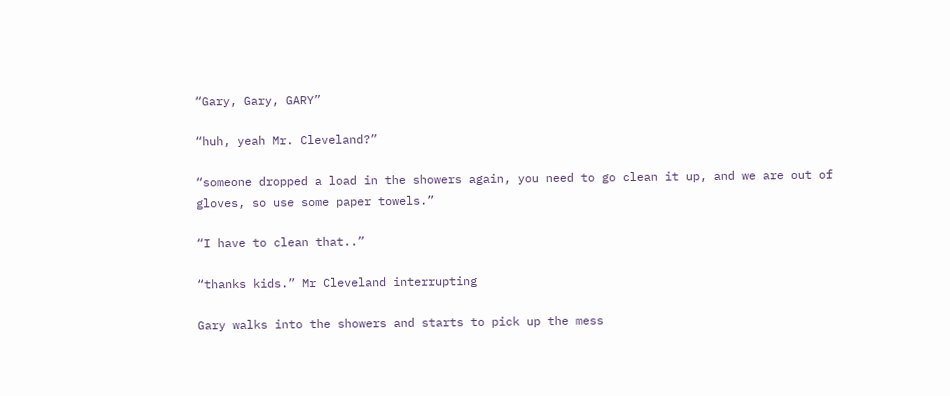“Gary, Gary, GARY”

“huh, yeah Mr. Cleveland?”

“someone dropped a load in the showers again, you need to go clean it up, and we are out of gloves, so use some paper towels.”

“I have to clean that..”

“thanks kids.” Mr Cleveland interrupting

Gary walks into the showers and starts to pick up the mess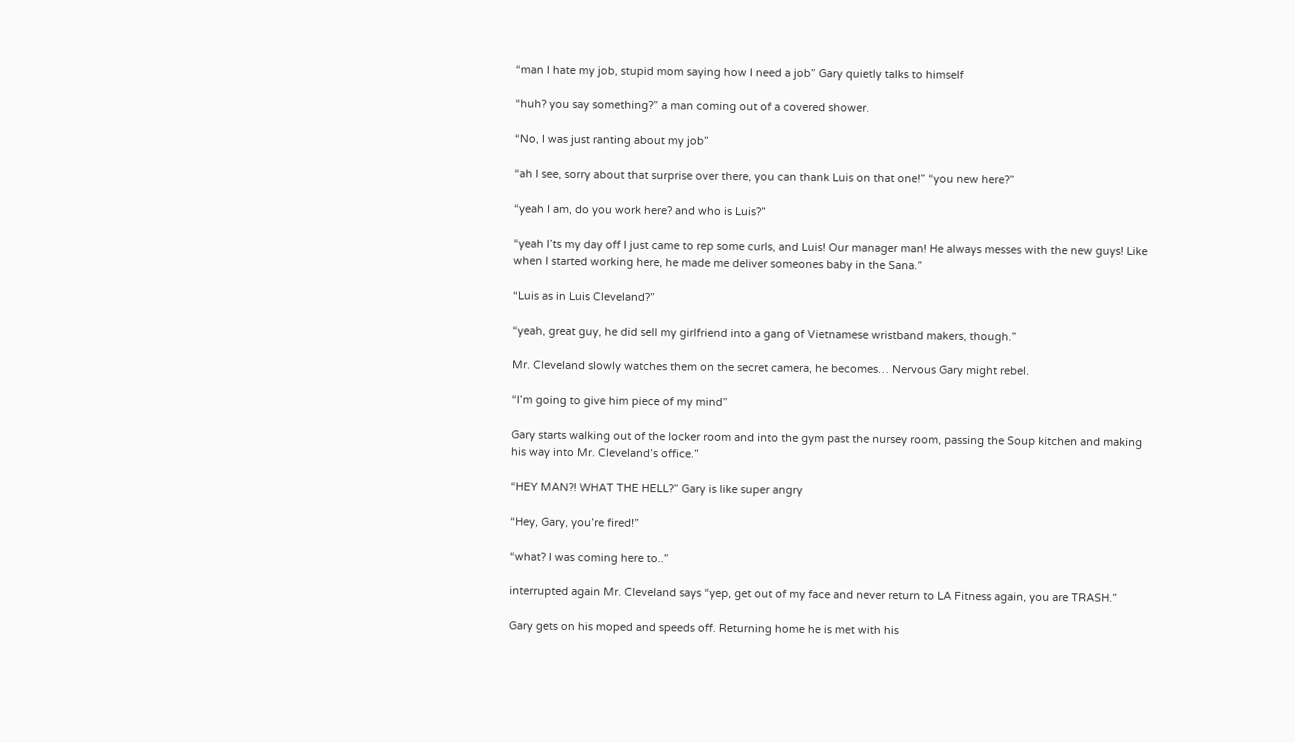“man I hate my job, stupid mom saying how I need a job” Gary quietly talks to himself

“huh? you say something?” a man coming out of a covered shower.

“No, I was just ranting about my job”

“ah I see, sorry about that surprise over there, you can thank Luis on that one!” “you new here?”

“yeah I am, do you work here? and who is Luis?”

“yeah I’ts my day off I just came to rep some curls, and Luis! Our manager man! He always messes with the new guys! Like when I started working here, he made me deliver someones baby in the Sana.”

“Luis as in Luis Cleveland?”

“yeah, great guy, he did sell my girlfriend into a gang of Vietnamese wristband makers, though.”

Mr. Cleveland slowly watches them on the secret camera, he becomes… Nervous Gary might rebel.

“I’m going to give him piece of my mind”

Gary starts walking out of the locker room and into the gym past the nursey room, passing the Soup kitchen and making his way into Mr. Cleveland’s office.”

“HEY MAN?! WHAT THE HELL?” Gary is like super angry

“Hey, Gary, you’re fired!”

“what? I was coming here to..”

interrupted again Mr. Cleveland says “yep, get out of my face and never return to LA Fitness again, you are TRASH.”

Gary gets on his moped and speeds off. Returning home he is met with his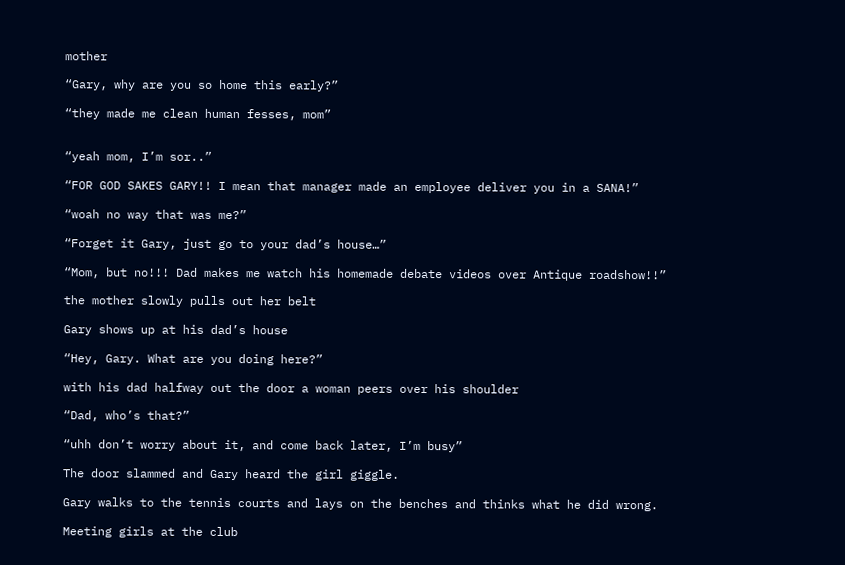mother

“Gary, why are you so home this early?”

“they made me clean human fesses, mom”


“yeah mom, I’m sor..”

“FOR GOD SAKES GARY!! I mean that manager made an employee deliver you in a SANA!”

“woah no way that was me?”

“Forget it Gary, just go to your dad’s house…”

“Mom, but no!!! Dad makes me watch his homemade debate videos over Antique roadshow!!”

the mother slowly pulls out her belt

Gary shows up at his dad’s house

“Hey, Gary. What are you doing here?”

with his dad halfway out the door a woman peers over his shoulder

“Dad, who’s that?”

“uhh don’t worry about it, and come back later, I’m busy”

The door slammed and Gary heard the girl giggle.

Gary walks to the tennis courts and lays on the benches and thinks what he did wrong.

Meeting girls at the club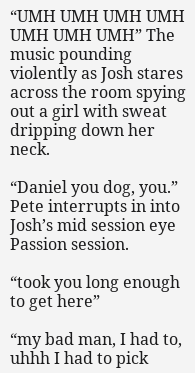“UMH UMH UMH UMH UMH UMH UMH” The music pounding violently as Josh stares across the room spying out a girl with sweat dripping down her neck.

“Daniel you dog, you.” Pete interrupts in into Josh’s mid session eye Passion session.

“took you long enough to get here”

“my bad man, I had to, uhhh I had to pick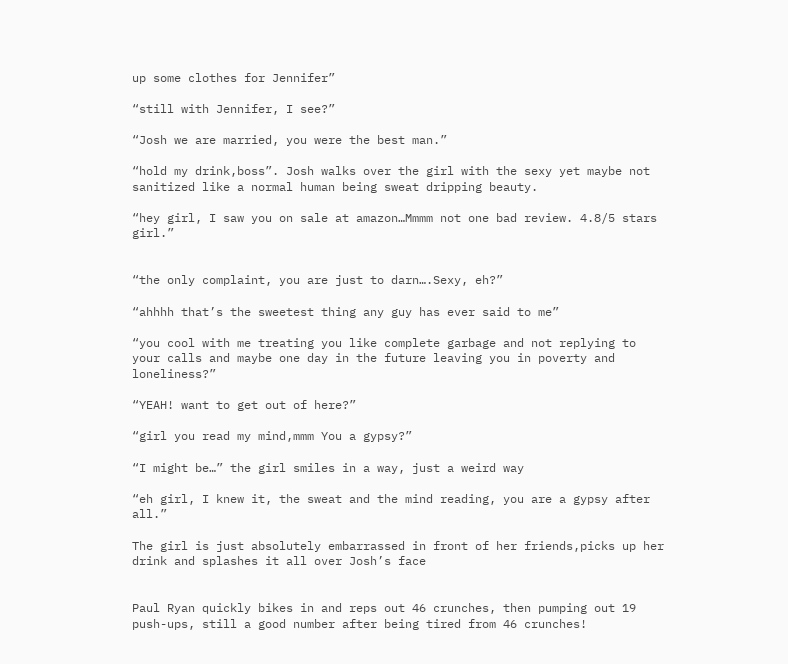up some clothes for Jennifer”

“still with Jennifer, I see?”

“Josh we are married, you were the best man.”

“hold my drink,boss”. Josh walks over the girl with the sexy yet maybe not sanitized like a normal human being sweat dripping beauty.

“hey girl, I saw you on sale at amazon…Mmmm not one bad review. 4.8/5 stars girl.”


“the only complaint, you are just to darn….Sexy, eh?”

“ahhhh that’s the sweetest thing any guy has ever said to me”

“you cool with me treating you like complete garbage and not replying to your calls and maybe one day in the future leaving you in poverty and loneliness?”

“YEAH! want to get out of here?”

“girl you read my mind,mmm You a gypsy?”

“I might be…” the girl smiles in a way, just a weird way

“eh girl, I knew it, the sweat and the mind reading, you are a gypsy after all.”

The girl is just absolutely embarrassed in front of her friends,picks up her drink and splashes it all over Josh’s face


Paul Ryan quickly bikes in and reps out 46 crunches, then pumping out 19 push-ups, still a good number after being tired from 46 crunches!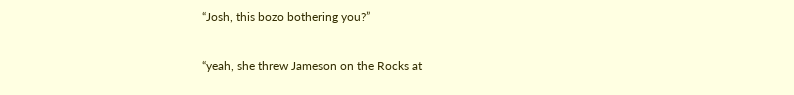“Josh, this bozo bothering you?”

“yeah, she threw Jameson on the Rocks at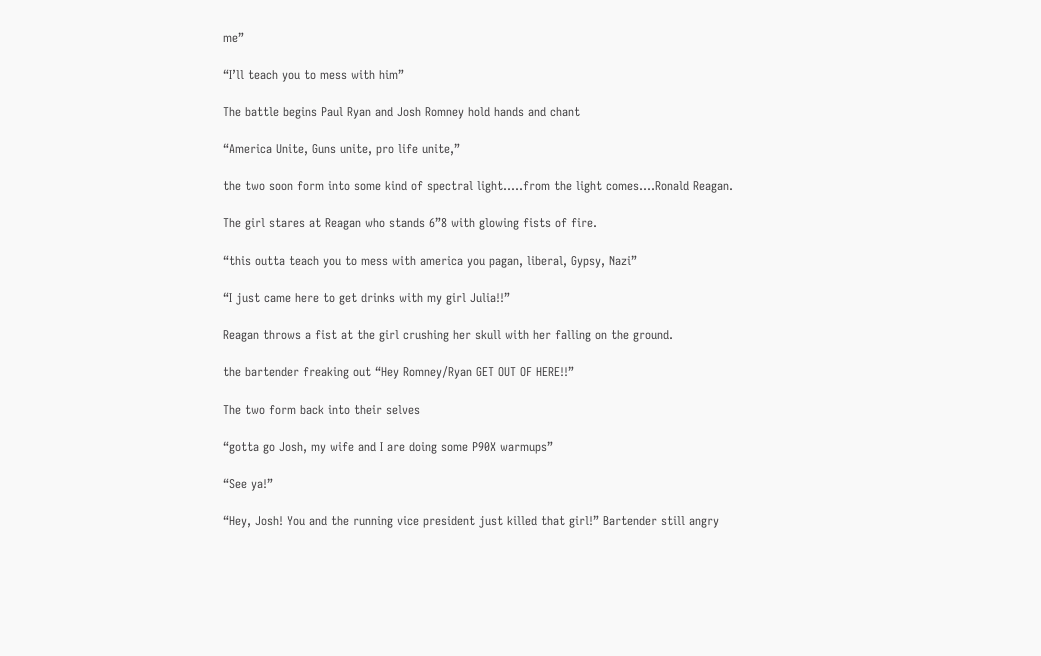me”

“I’ll teach you to mess with him”

The battle begins Paul Ryan and Josh Romney hold hands and chant

“America Unite, Guns unite, pro life unite,”

the two soon form into some kind of spectral light…..from the light comes….Ronald Reagan.

The girl stares at Reagan who stands 6”8 with glowing fists of fire.

“this outta teach you to mess with america you pagan, liberal, Gypsy, Nazi”

“I just came here to get drinks with my girl Julia!!”

Reagan throws a fist at the girl crushing her skull with her falling on the ground.

the bartender freaking out “Hey Romney/Ryan GET OUT OF HERE!!”

The two form back into their selves

“gotta go Josh, my wife and I are doing some P90X warmups”

“See ya!”

“Hey, Josh! You and the running vice president just killed that girl!” Bartender still angry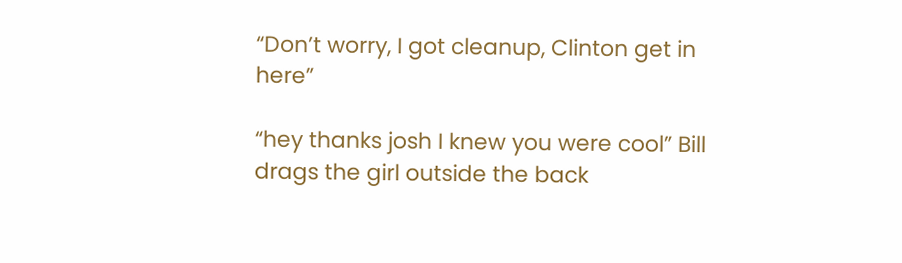“Don’t worry, I got cleanup, Clinton get in here”

“hey thanks josh I knew you were cool” Bill drags the girl outside the back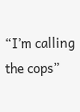“I’m calling the cops”